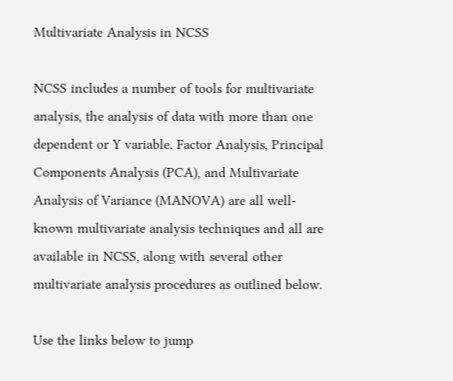Multivariate Analysis in NCSS

NCSS includes a number of tools for multivariate analysis, the analysis of data with more than one dependent or Y variable. Factor Analysis, Principal Components Analysis (PCA), and Multivariate Analysis of Variance (MANOVA) are all well-known multivariate analysis techniques and all are available in NCSS, along with several other multivariate analysis procedures as outlined below.

Use the links below to jump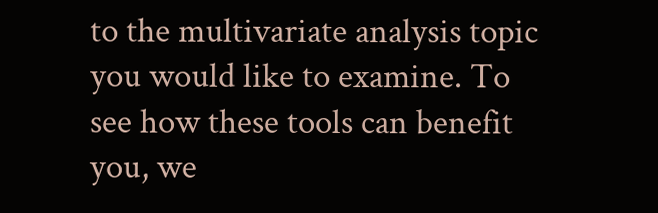to the multivariate analysis topic you would like to examine. To see how these tools can benefit you, we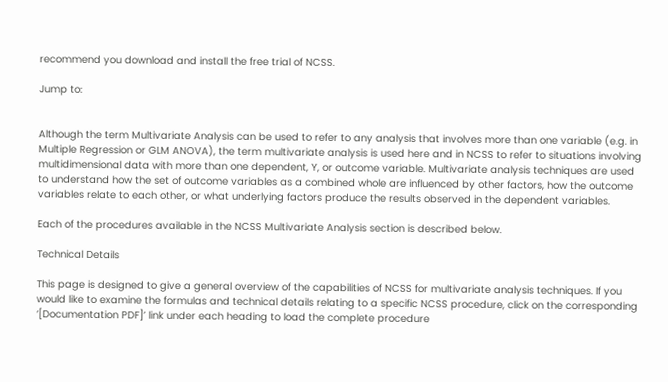recommend you download and install the free trial of NCSS.

Jump to:


Although the term Multivariate Analysis can be used to refer to any analysis that involves more than one variable (e.g. in Multiple Regression or GLM ANOVA), the term multivariate analysis is used here and in NCSS to refer to situations involving multidimensional data with more than one dependent, Y, or outcome variable. Multivariate analysis techniques are used to understand how the set of outcome variables as a combined whole are influenced by other factors, how the outcome variables relate to each other, or what underlying factors produce the results observed in the dependent variables.

Each of the procedures available in the NCSS Multivariate Analysis section is described below.

Technical Details

This page is designed to give a general overview of the capabilities of NCSS for multivariate analysis techniques. If you would like to examine the formulas and technical details relating to a specific NCSS procedure, click on the corresponding ‘[Documentation PDF]’ link under each heading to load the complete procedure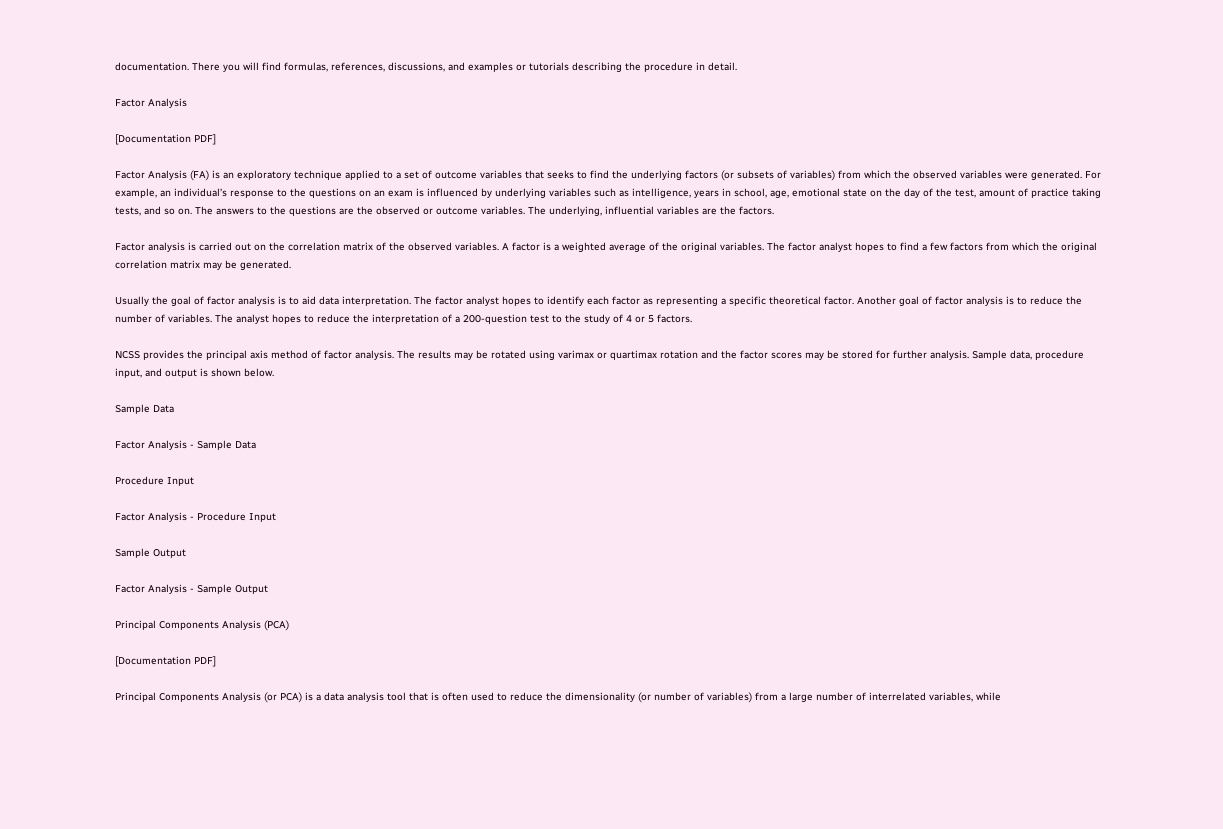documentation. There you will find formulas, references, discussions, and examples or tutorials describing the procedure in detail.

Factor Analysis

[Documentation PDF]

Factor Analysis (FA) is an exploratory technique applied to a set of outcome variables that seeks to find the underlying factors (or subsets of variables) from which the observed variables were generated. For example, an individual’s response to the questions on an exam is influenced by underlying variables such as intelligence, years in school, age, emotional state on the day of the test, amount of practice taking tests, and so on. The answers to the questions are the observed or outcome variables. The underlying, influential variables are the factors.

Factor analysis is carried out on the correlation matrix of the observed variables. A factor is a weighted average of the original variables. The factor analyst hopes to find a few factors from which the original correlation matrix may be generated.

Usually the goal of factor analysis is to aid data interpretation. The factor analyst hopes to identify each factor as representing a specific theoretical factor. Another goal of factor analysis is to reduce the number of variables. The analyst hopes to reduce the interpretation of a 200-question test to the study of 4 or 5 factors.

NCSS provides the principal axis method of factor analysis. The results may be rotated using varimax or quartimax rotation and the factor scores may be stored for further analysis. Sample data, procedure input, and output is shown below.

Sample Data

Factor Analysis - Sample Data

Procedure Input

Factor Analysis - Procedure Input

Sample Output

Factor Analysis - Sample Output

Principal Components Analysis (PCA)

[Documentation PDF]

Principal Components Analysis (or PCA) is a data analysis tool that is often used to reduce the dimensionality (or number of variables) from a large number of interrelated variables, while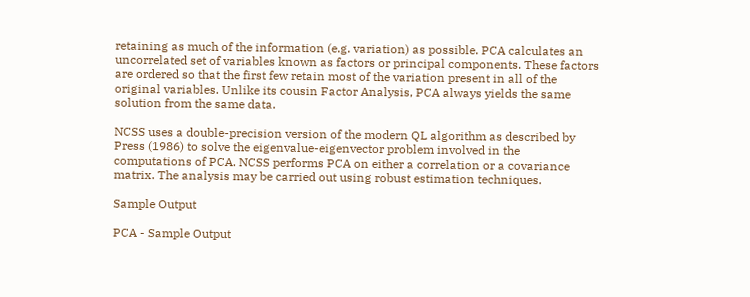retaining as much of the information (e.g. variation) as possible. PCA calculates an uncorrelated set of variables known as factors or principal components. These factors are ordered so that the first few retain most of the variation present in all of the original variables. Unlike its cousin Factor Analysis, PCA always yields the same solution from the same data.

NCSS uses a double-precision version of the modern QL algorithm as described by Press (1986) to solve the eigenvalue-eigenvector problem involved in the computations of PCA. NCSS performs PCA on either a correlation or a covariance matrix. The analysis may be carried out using robust estimation techniques.

Sample Output

PCA - Sample Output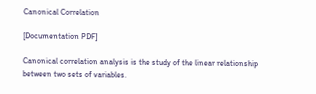Canonical Correlation

[Documentation PDF]

Canonical correlation analysis is the study of the linear relationship between two sets of variables.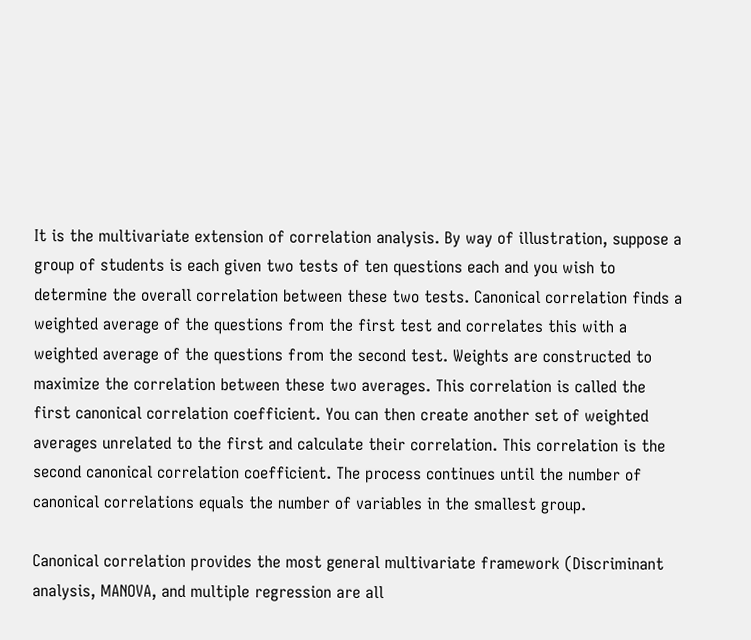It is the multivariate extension of correlation analysis. By way of illustration, suppose a group of students is each given two tests of ten questions each and you wish to determine the overall correlation between these two tests. Canonical correlation finds a weighted average of the questions from the first test and correlates this with a weighted average of the questions from the second test. Weights are constructed to maximize the correlation between these two averages. This correlation is called the first canonical correlation coefficient. You can then create another set of weighted averages unrelated to the first and calculate their correlation. This correlation is the second canonical correlation coefficient. The process continues until the number of canonical correlations equals the number of variables in the smallest group.

Canonical correlation provides the most general multivariate framework (Discriminant analysis, MANOVA, and multiple regression are all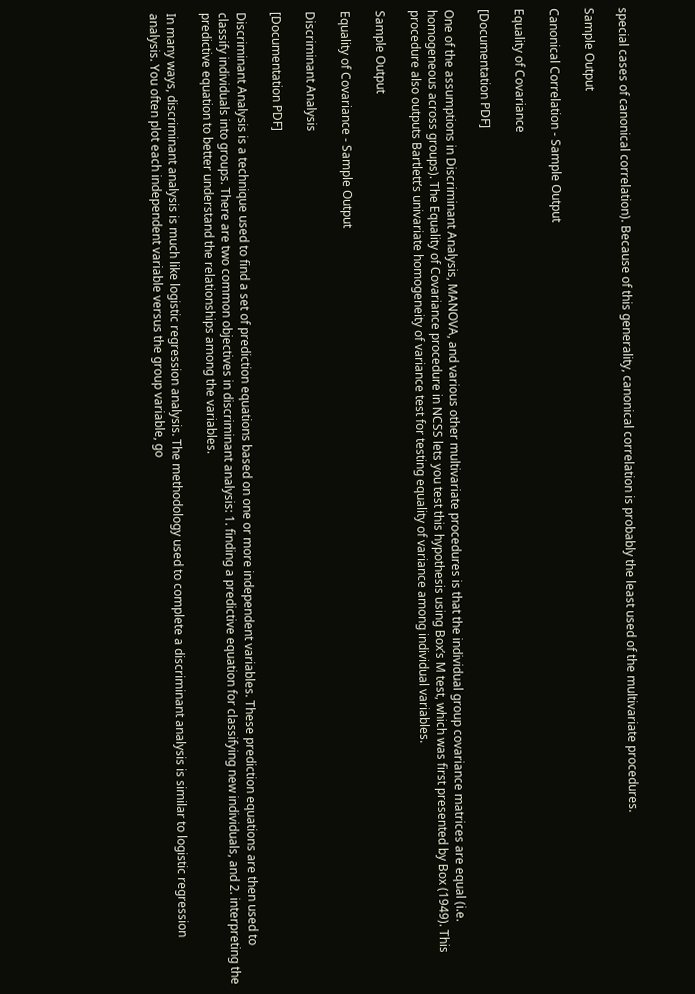special cases of canonical correlation). Because of this generality, canonical correlation is probably the least used of the multivariate procedures.

Sample Output

Canonical Correlation - Sample Output

Equality of Covariance

[Documentation PDF]

One of the assumptions in Discriminant Analysis, MANOVA, and various other multivariate procedures is that the individual group covariance matrices are equal (i.e. homogeneous across groups). The Equality of Covariance procedure in NCSS lets you test this hypothesis using Box’s M test, which was first presented by Box (1949). This procedure also outputs Bartlett’s univariate homogeneity of variance test for testing equality of variance among individual variables.

Sample Output

Equality of Covariance - Sample Output

Discriminant Analysis

[Documentation PDF]

Discriminant Analysis is a technique used to find a set of prediction equations based on one or more independent variables. These prediction equations are then used to classify individuals into groups. There are two common objectives in discriminant analysis: 1. finding a predictive equation for classifying new individuals, and 2. interpreting the predictive equation to better understand the relationships among the variables.

In many ways, discriminant analysis is much like logistic regression analysis. The methodology used to complete a discriminant analysis is similar to logistic regression analysis. You often plot each independent variable versus the group variable, go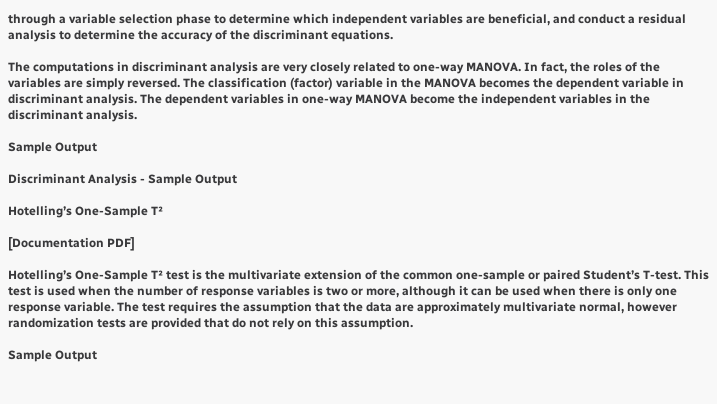through a variable selection phase to determine which independent variables are beneficial, and conduct a residual analysis to determine the accuracy of the discriminant equations.

The computations in discriminant analysis are very closely related to one-way MANOVA. In fact, the roles of the variables are simply reversed. The classification (factor) variable in the MANOVA becomes the dependent variable in discriminant analysis. The dependent variables in one-way MANOVA become the independent variables in the discriminant analysis.

Sample Output

Discriminant Analysis - Sample Output

Hotelling’s One-Sample T²

[Documentation PDF]

Hotelling’s One-Sample T² test is the multivariate extension of the common one-sample or paired Student’s T-test. This test is used when the number of response variables is two or more, although it can be used when there is only one response variable. The test requires the assumption that the data are approximately multivariate normal, however randomization tests are provided that do not rely on this assumption.

Sample Output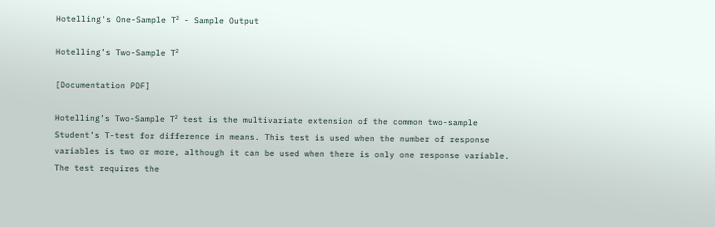Hotelling's One-Sample T² - Sample Output

Hotelling’s Two-Sample T²

[Documentation PDF]

Hotelling’s Two-Sample T² test is the multivariate extension of the common two-sample Student’s T-test for difference in means. This test is used when the number of response variables is two or more, although it can be used when there is only one response variable. The test requires the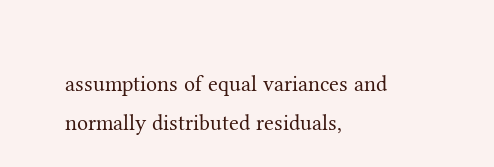assumptions of equal variances and normally distributed residuals,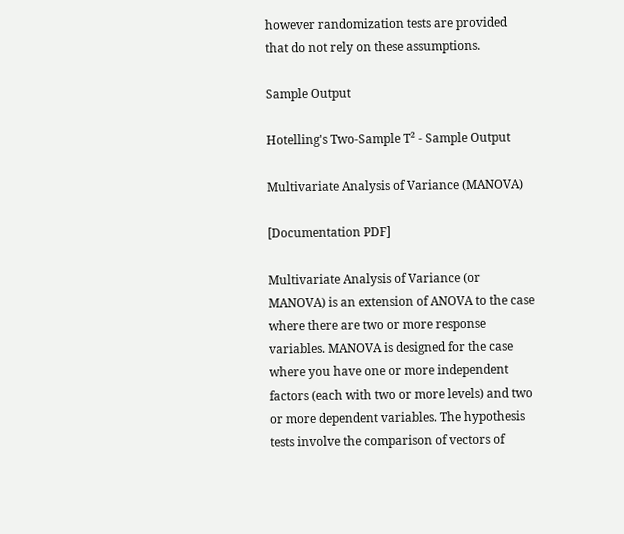however randomization tests are provided that do not rely on these assumptions.

Sample Output

Hotelling's Two-Sample T² - Sample Output

Multivariate Analysis of Variance (MANOVA)

[Documentation PDF]

Multivariate Analysis of Variance (or MANOVA) is an extension of ANOVA to the case where there are two or more response variables. MANOVA is designed for the case where you have one or more independent factors (each with two or more levels) and two or more dependent variables. The hypothesis tests involve the comparison of vectors of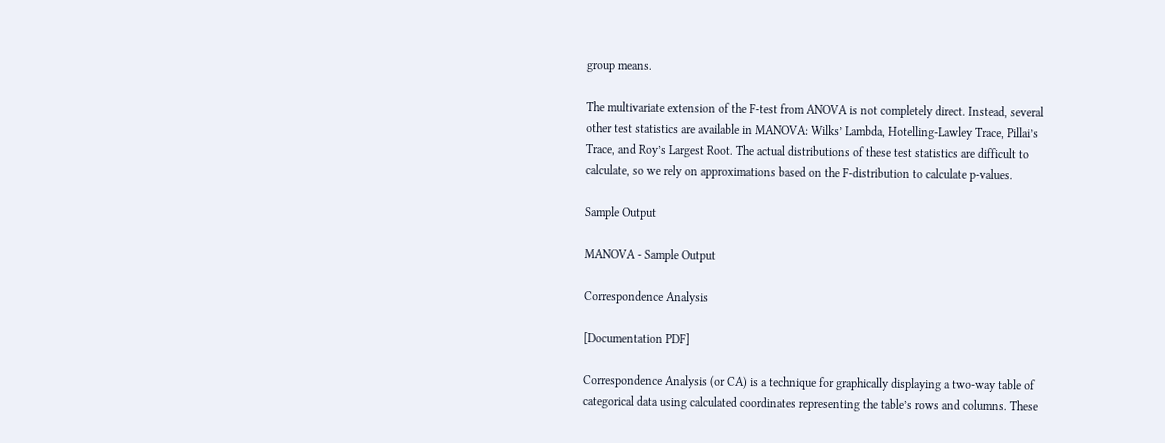group means.

The multivariate extension of the F-test from ANOVA is not completely direct. Instead, several other test statistics are available in MANOVA: Wilks’ Lambda, Hotelling-Lawley Trace, Pillai’s Trace, and Roy’s Largest Root. The actual distributions of these test statistics are difficult to calculate, so we rely on approximations based on the F-distribution to calculate p-values.

Sample Output

MANOVA - Sample Output

Correspondence Analysis

[Documentation PDF]

Correspondence Analysis (or CA) is a technique for graphically displaying a two-way table of categorical data using calculated coordinates representing the table’s rows and columns. These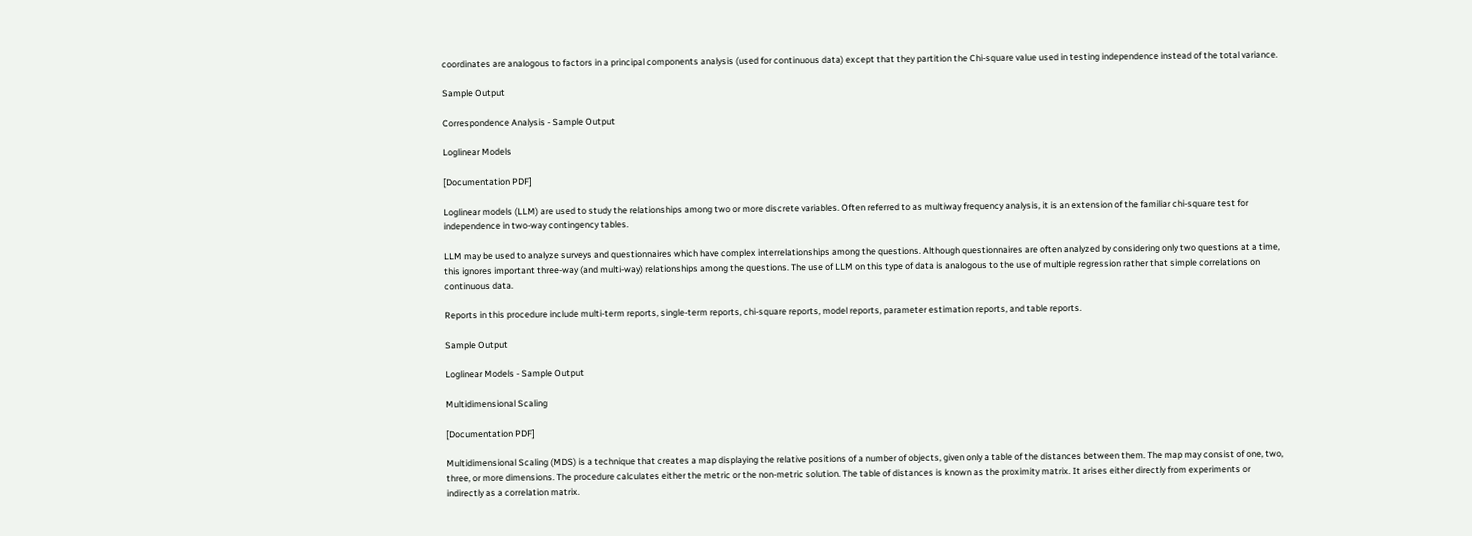coordinates are analogous to factors in a principal components analysis (used for continuous data) except that they partition the Chi-square value used in testing independence instead of the total variance.

Sample Output

Correspondence Analysis - Sample Output

Loglinear Models

[Documentation PDF]

Loglinear models (LLM) are used to study the relationships among two or more discrete variables. Often referred to as multiway frequency analysis, it is an extension of the familiar chi-square test for independence in two-way contingency tables.

LLM may be used to analyze surveys and questionnaires which have complex interrelationships among the questions. Although questionnaires are often analyzed by considering only two questions at a time, this ignores important three-way (and multi-way) relationships among the questions. The use of LLM on this type of data is analogous to the use of multiple regression rather that simple correlations on continuous data.

Reports in this procedure include multi-term reports, single-term reports, chi-square reports, model reports, parameter estimation reports, and table reports.

Sample Output

Loglinear Models - Sample Output

Multidimensional Scaling

[Documentation PDF]

Multidimensional Scaling (MDS) is a technique that creates a map displaying the relative positions of a number of objects, given only a table of the distances between them. The map may consist of one, two, three, or more dimensions. The procedure calculates either the metric or the non-metric solution. The table of distances is known as the proximity matrix. It arises either directly from experiments or indirectly as a correlation matrix.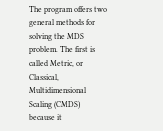The program offers two general methods for solving the MDS problem. The first is called Metric, or Classical, Multidimensional Scaling (CMDS) because it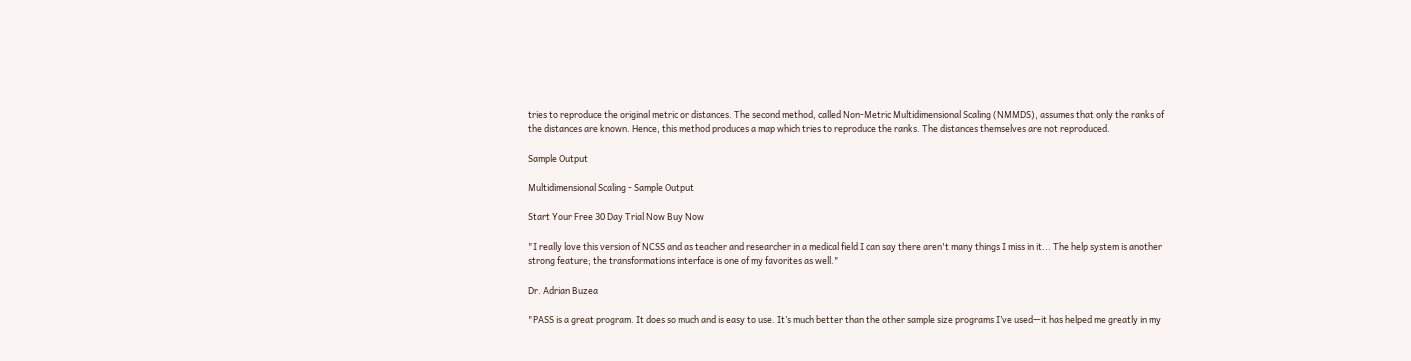tries to reproduce the original metric or distances. The second method, called Non-Metric Multidimensional Scaling (NMMDS), assumes that only the ranks of the distances are known. Hence, this method produces a map which tries to reproduce the ranks. The distances themselves are not reproduced.

Sample Output

Multidimensional Scaling - Sample Output

Start Your Free 30 Day Trial Now Buy Now

"I really love this version of NCSS and as teacher and researcher in a medical field I can say there aren't many things I miss in it... The help system is another strong feature; the transformations interface is one of my favorites as well."

Dr. Adrian Buzea

"PASS is a great program. It does so much and is easy to use. It’s much better than the other sample size programs I’ve used—it has helped me greatly in my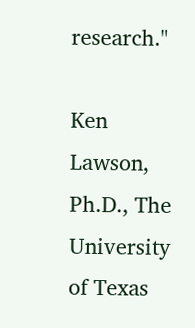research."

Ken Lawson, Ph.D., The University of Texas